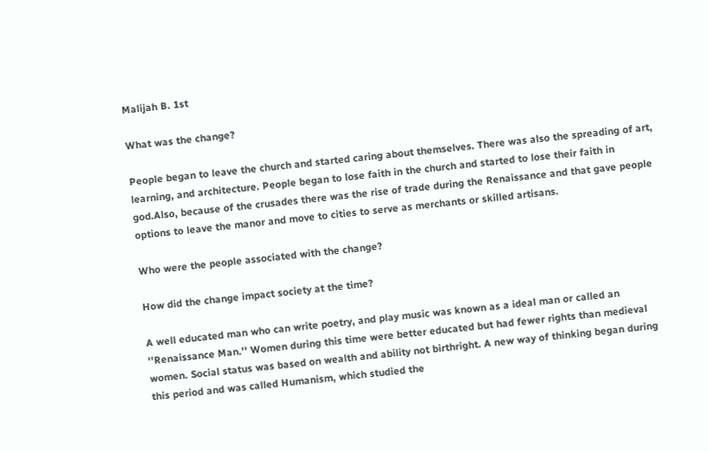Malijah B. 1st

What was the change?

People began to leave the church and started caring about themselves. There was also the spreading of art, learning, and architecture. People began to lose faith in the church and started to lose their faith in god.Also, because of the crusades there was the rise of trade during the Renaissance and that gave people options to leave the manor and move to cities to serve as merchants or skilled artisans.

Who were the people associated with the change?

How did the change impact society at the time?

A well educated man who can write poetry, and play music was known as a ideal man or called an ''Renaissance Man.'' Women during this time were better educated but had fewer rights than medieval women. Social status was based on wealth and ability not birthright. A new way of thinking began during this period and was called Humanism, which studied the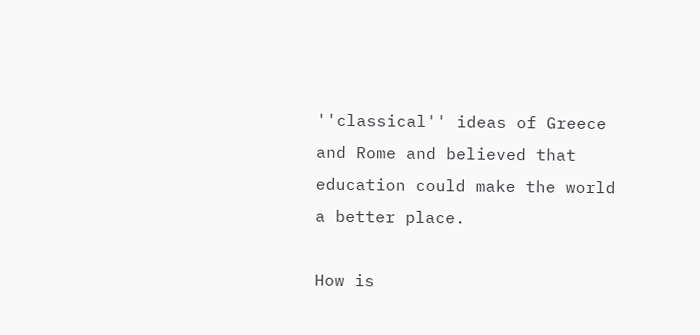''classical'' ideas of Greece and Rome and believed that education could make the world a better place.

How is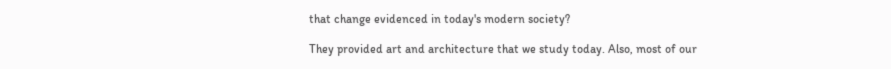that change evidenced in today's modern society?

They provided art and architecture that we study today. Also, most of our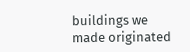buildings we made originated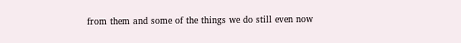from them and some of the things we do still even now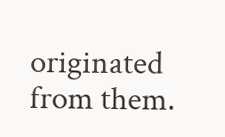originated from them.